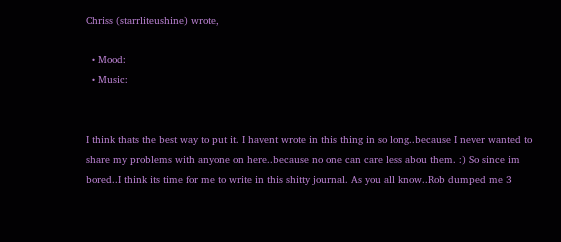Chriss (starrliteushine) wrote,

  • Mood:
  • Music:


I think thats the best way to put it. I havent wrote in this thing in so long..because I never wanted to share my problems with anyone on here..because no one can care less abou them. :) So since im bored..I think its time for me to write in this shitty journal. As you all know..Rob dumped me 3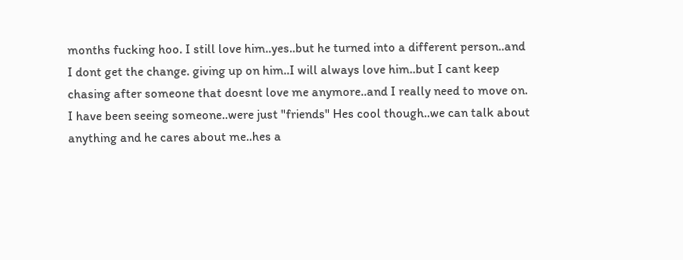months fucking hoo. I still love him..yes..but he turned into a different person..and I dont get the change. giving up on him..I will always love him..but I cant keep chasing after someone that doesnt love me anymore..and I really need to move on. I have been seeing someone..were just "friends" Hes cool though..we can talk about anything and he cares about me..hes a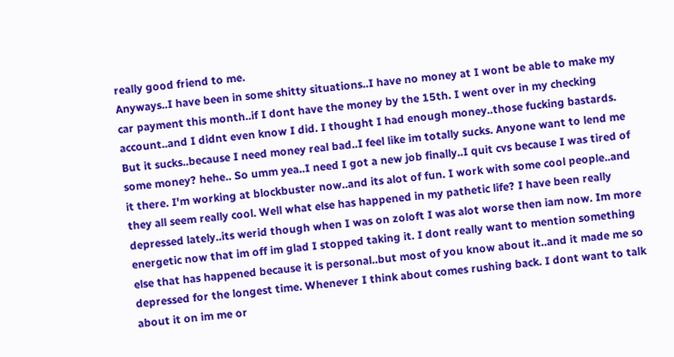really good friend to me.
Anyways..I have been in some shitty situations..I have no money at I wont be able to make my car payment this month..if I dont have the money by the 15th. I went over in my checking account..and I didnt even know I did. I thought I had enough money..those fucking bastards. But it sucks..because I need money real bad..I feel like im totally sucks. Anyone want to lend me some money? hehe.. So umm yea..I need I got a new job finally..I quit cvs because I was tired of it there. I'm working at blockbuster now..and its alot of fun. I work with some cool people..and they all seem really cool. Well what else has happened in my pathetic life? I have been really depressed lately..its werid though when I was on zoloft I was alot worse then iam now. Im more energetic now that im off im glad I stopped taking it. I dont really want to mention something else that has happened because it is personal..but most of you know about it..and it made me so depressed for the longest time. Whenever I think about comes rushing back. I dont want to talk about it on im me or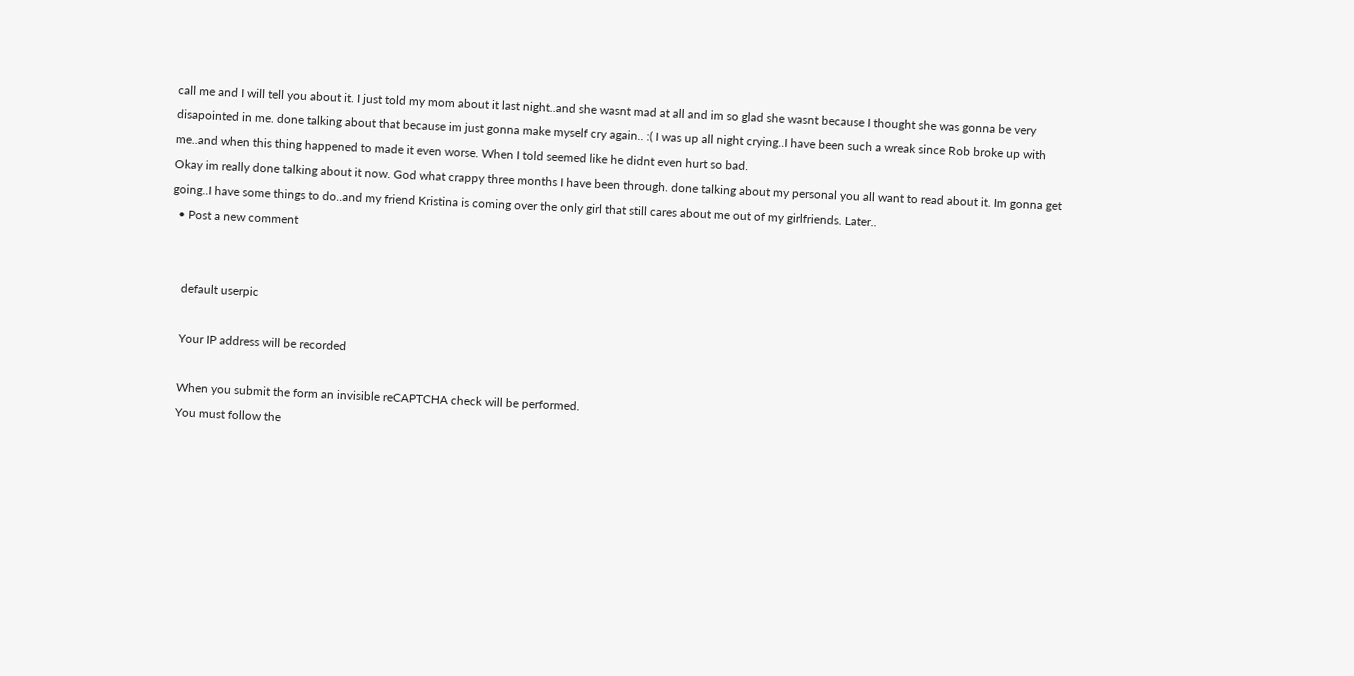call me and I will tell you about it. I just told my mom about it last night..and she wasnt mad at all and im so glad she wasnt because I thought she was gonna be very disapointed in me. done talking about that because im just gonna make myself cry again.. :( I was up all night crying..I have been such a wreak since Rob broke up with me..and when this thing happened to made it even worse. When I told seemed like he didnt even hurt so bad.
Okay im really done talking about it now. God what crappy three months I have been through. done talking about my personal you all want to read about it. Im gonna get going..I have some things to do..and my friend Kristina is coming over the only girl that still cares about me out of my girlfriends. Later..
  • Post a new comment


    default userpic

    Your IP address will be recorded

    When you submit the form an invisible reCAPTCHA check will be performed.
    You must follow the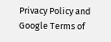Privacy Policy and Google Terms of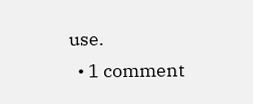use.
  • 1 comment